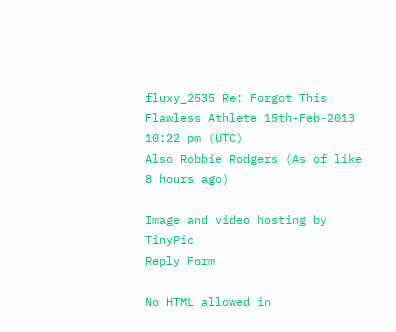fluxy_2535 Re: Forgot This Flawless Athlete 15th-Feb-2013 10:22 pm (UTC)
Also Robbie Rodgers (As of like 8 hours ago)

Image and video hosting by TinyPic
Reply Form

No HTML allowed in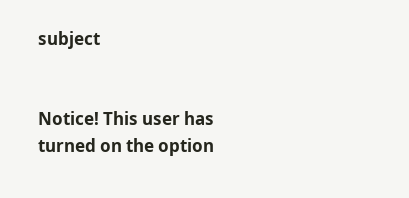subject


Notice! This user has turned on the option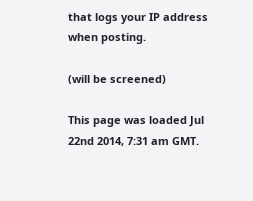that logs your IP address when posting.

(will be screened)

This page was loaded Jul 22nd 2014, 7:31 am GMT.